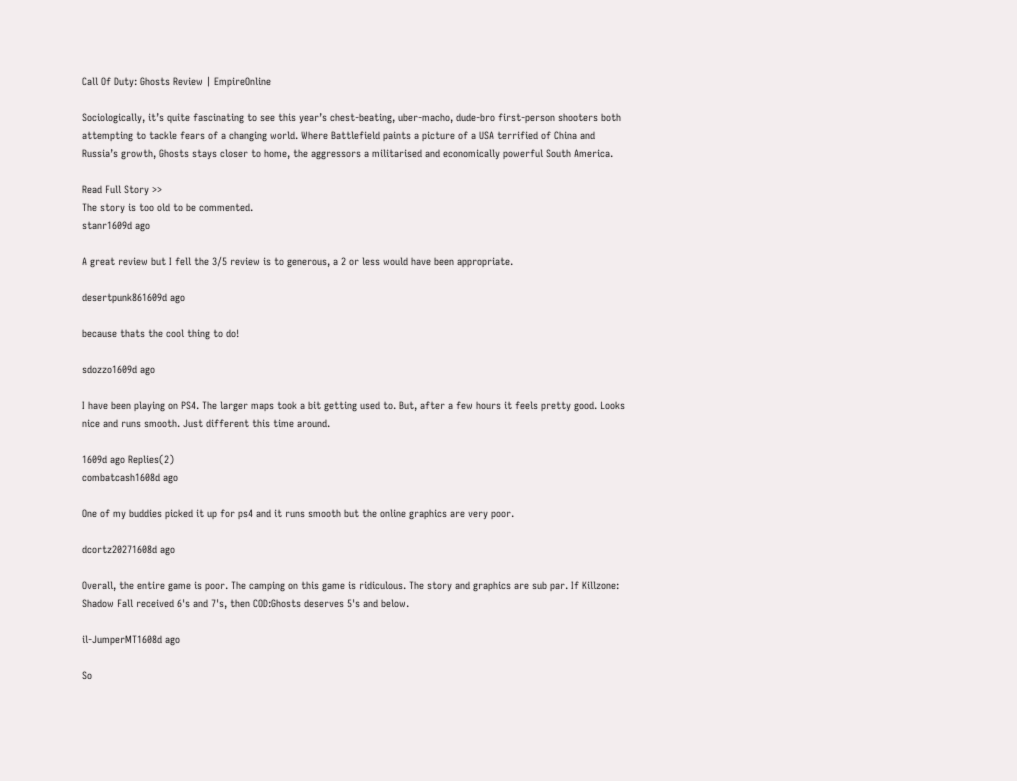Call Of Duty: Ghosts Review | EmpireOnline

Sociologically, it’s quite fascinating to see this year’s chest-beating, uber-macho, dude-bro first-person shooters both attempting to tackle fears of a changing world. Where Battlefield paints a picture of a USA terrified of China and Russia’s growth, Ghosts stays closer to home, the aggressors a militarised and economically powerful South America.

Read Full Story >>
The story is too old to be commented.
stanr1609d ago

A great review but I fell the 3/5 review is to generous, a 2 or less would have been appropriate.

desertpunk861609d ago

because thats the cool thing to do!

sdozzo1609d ago

I have been playing on PS4. The larger maps took a bit getting used to. But, after a few hours it feels pretty good. Looks nice and runs smooth. Just different this time around.

1609d ago Replies(2)
combatcash1608d ago

One of my buddies picked it up for ps4 and it runs smooth but the online graphics are very poor.

dcortz20271608d ago

Overall, the entire game is poor. The camping on this game is ridiculous. The story and graphics are sub par. If Killzone: Shadow Fall received 6's and 7's, then COD:Ghosts deserves 5's and below.

il-JumperMT1608d ago

So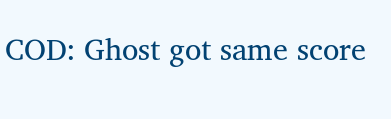COD: Ghost got same score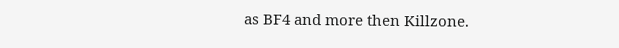as BF4 and more then Killzone.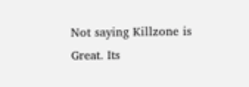Not saying Killzone is Great. Its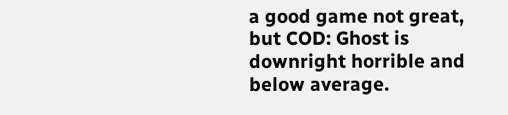a good game not great, but COD: Ghost is downright horrible and below average.